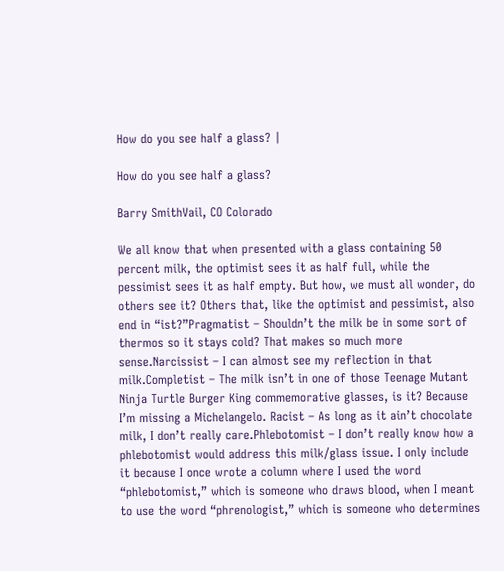How do you see half a glass? |

How do you see half a glass?

Barry SmithVail, CO Colorado

We all know that when presented with a glass containing 50 percent milk, the optimist sees it as half full, while the pessimist sees it as half empty. But how, we must all wonder, do others see it? Others that, like the optimist and pessimist, also end in “ist?”Pragmatist – Shouldn’t the milk be in some sort of thermos so it stays cold? That makes so much more sense.Narcissist – I can almost see my reflection in that milk.Completist – The milk isn’t in one of those Teenage Mutant Ninja Turtle Burger King commemorative glasses, is it? Because I’m missing a Michelangelo. Racist – As long as it ain’t chocolate milk, I don’t really care.Phlebotomist – I don’t really know how a phlebotomist would address this milk/glass issue. I only include it because I once wrote a column where I used the word “phlebotomist,” which is someone who draws blood, when I meant to use the word “phrenologist,” which is someone who determines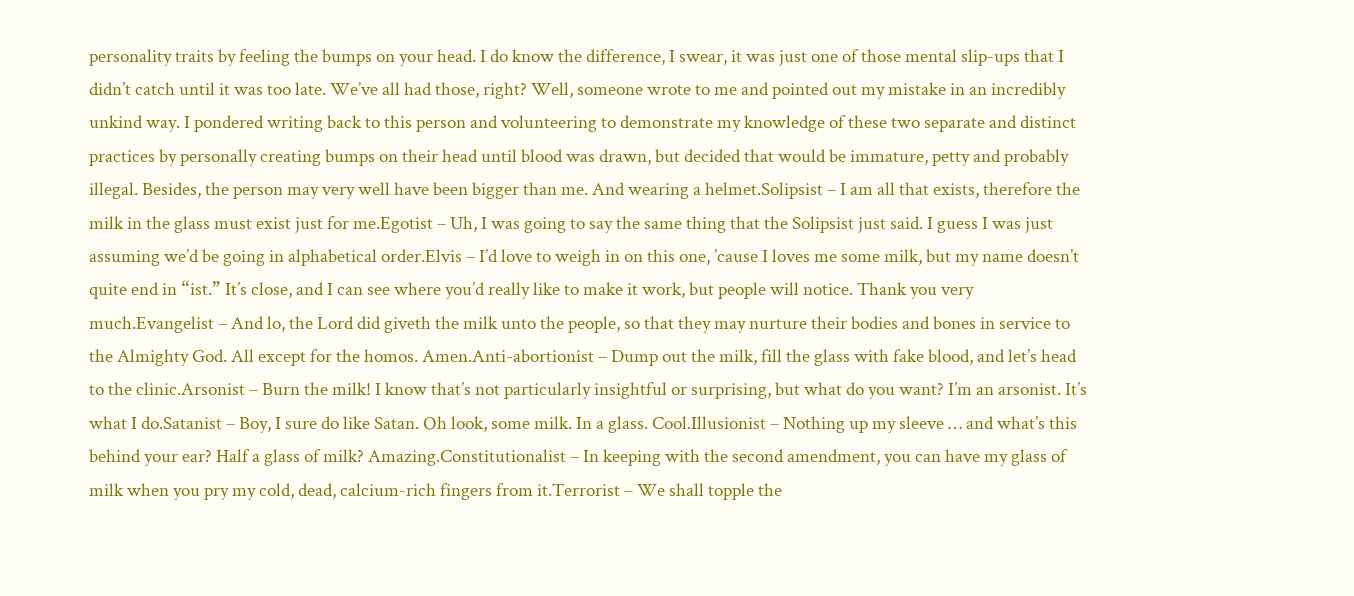personality traits by feeling the bumps on your head. I do know the difference, I swear, it was just one of those mental slip-ups that I didn’t catch until it was too late. We’ve all had those, right? Well, someone wrote to me and pointed out my mistake in an incredibly unkind way. I pondered writing back to this person and volunteering to demonstrate my knowledge of these two separate and distinct practices by personally creating bumps on their head until blood was drawn, but decided that would be immature, petty and probably illegal. Besides, the person may very well have been bigger than me. And wearing a helmet.Solipsist – I am all that exists, therefore the milk in the glass must exist just for me.Egotist – Uh, I was going to say the same thing that the Solipsist just said. I guess I was just assuming we’d be going in alphabetical order.Elvis – I’d love to weigh in on this one, ’cause I loves me some milk, but my name doesn’t quite end in “ist.” It’s close, and I can see where you’d really like to make it work, but people will notice. Thank you very much.Evangelist – And lo, the Lord did giveth the milk unto the people, so that they may nurture their bodies and bones in service to the Almighty God. All except for the homos. Amen.Anti-abortionist – Dump out the milk, fill the glass with fake blood, and let’s head to the clinic.Arsonist – Burn the milk! I know that’s not particularly insightful or surprising, but what do you want? I’m an arsonist. It’s what I do.Satanist – Boy, I sure do like Satan. Oh look, some milk. In a glass. Cool.Illusionist – Nothing up my sleeve … and what’s this behind your ear? Half a glass of milk? Amazing.Constitutionalist – In keeping with the second amendment, you can have my glass of milk when you pry my cold, dead, calcium-rich fingers from it.Terrorist – We shall topple the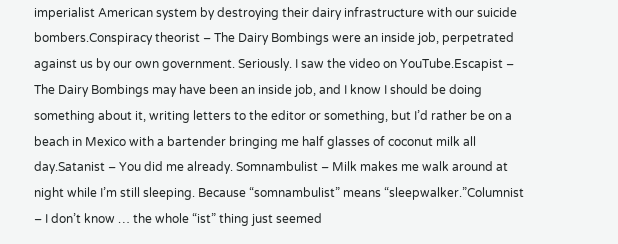imperialist American system by destroying their dairy infrastructure with our suicide bombers.Conspiracy theorist – The Dairy Bombings were an inside job, perpetrated against us by our own government. Seriously. I saw the video on YouTube.Escapist – The Dairy Bombings may have been an inside job, and I know I should be doing something about it, writing letters to the editor or something, but I’d rather be on a beach in Mexico with a bartender bringing me half glasses of coconut milk all day.Satanist – You did me already. Somnambulist – Milk makes me walk around at night while I’m still sleeping. Because “somnambulist” means “sleepwalker.”Columnist – I don’t know … the whole “ist” thing just seemed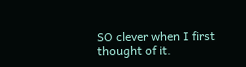SO clever when I first thought of it.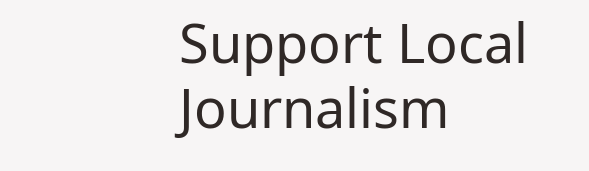Support Local Journalism